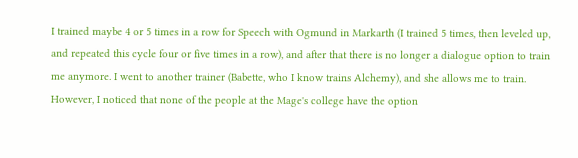I trained maybe 4 or 5 times in a row for Speech with Ogmund in Markarth (I trained 5 times, then leveled up, and repeated this cycle four or five times in a row), and after that there is no longer a dialogue option to train me anymore. I went to another trainer (Babette, who I know trains Alchemy), and she allows me to train. However, I noticed that none of the people at the Mage's college have the option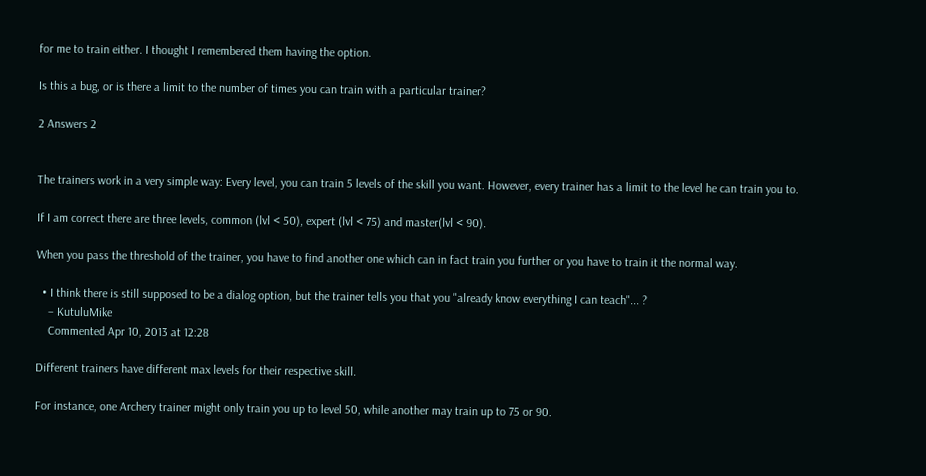for me to train either. I thought I remembered them having the option.

Is this a bug, or is there a limit to the number of times you can train with a particular trainer?

2 Answers 2


The trainers work in a very simple way: Every level, you can train 5 levels of the skill you want. However, every trainer has a limit to the level he can train you to.

If I am correct there are three levels, common (lvl < 50), expert (lvl < 75) and master(lvl < 90).

When you pass the threshold of the trainer, you have to find another one which can in fact train you further or you have to train it the normal way.

  • I think there is still supposed to be a dialog option, but the trainer tells you that you "already know everything I can teach"... ?
    – KutuluMike
    Commented Apr 10, 2013 at 12:28

Different trainers have different max levels for their respective skill.

For instance, one Archery trainer might only train you up to level 50, while another may train up to 75 or 90.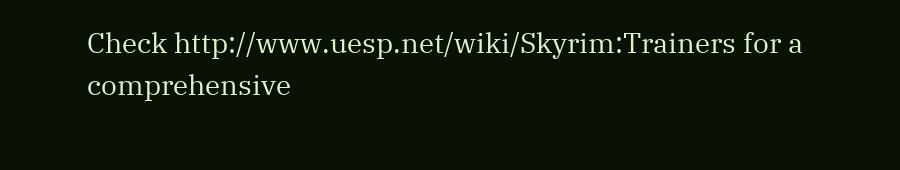Check http://www.uesp.net/wiki/Skyrim:Trainers for a comprehensive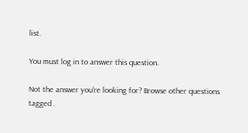list.

You must log in to answer this question.

Not the answer you're looking for? Browse other questions tagged .